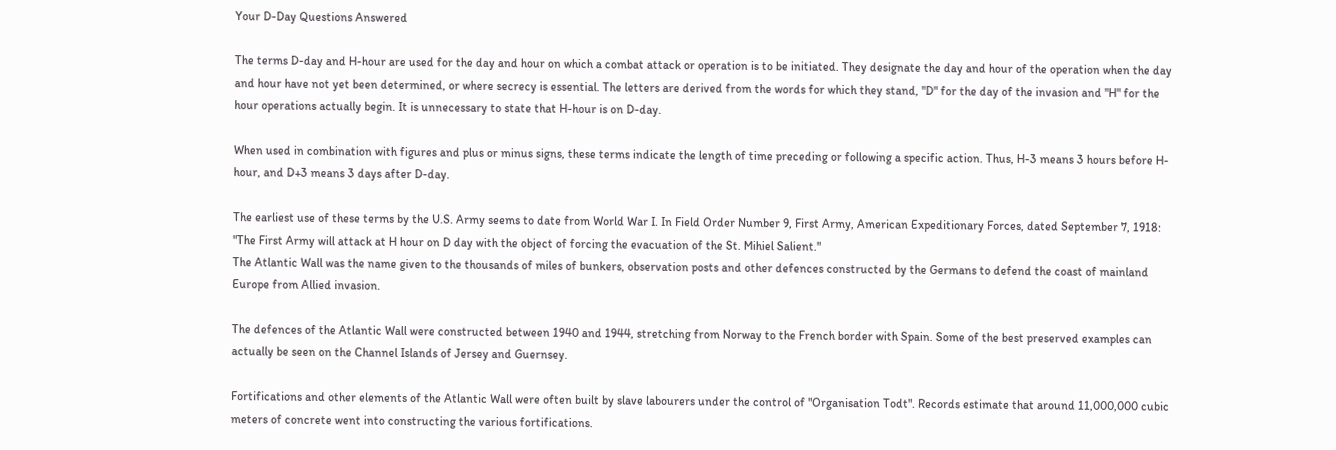Your D-Day Questions Answered

The terms D-day and H-hour are used for the day and hour on which a combat attack or operation is to be initiated. They designate the day and hour of the operation when the day and hour have not yet been determined, or where secrecy is essential. The letters are derived from the words for which they stand, "D" for the day of the invasion and "H" for the hour operations actually begin. It is unnecessary to state that H-hour is on D-day.

When used in combination with figures and plus or minus signs, these terms indicate the length of time preceding or following a specific action. Thus, H-3 means 3 hours before H-hour, and D+3 means 3 days after D-day.

The earliest use of these terms by the U.S. Army seems to date from World War I. In Field Order Number 9, First Army, American Expeditionary Forces, dated September 7, 1918: "The First Army will attack at H hour on D day with the object of forcing the evacuation of the St. Mihiel Salient."
The Atlantic Wall was the name given to the thousands of miles of bunkers, observation posts and other defences constructed by the Germans to defend the coast of mainland Europe from Allied invasion.

The defences of the Atlantic Wall were constructed between 1940 and 1944, stretching from Norway to the French border with Spain. Some of the best preserved examples can actually be seen on the Channel Islands of Jersey and Guernsey.

Fortifications and other elements of the Atlantic Wall were often built by slave labourers under the control of "Organisation Todt". Records estimate that around 11,000,000 cubic meters of concrete went into constructing the various fortifications.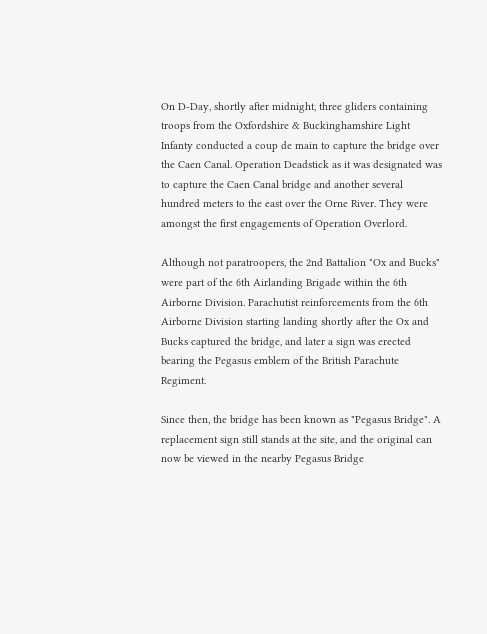On D-Day, shortly after midnight, three gliders containing troops from the Oxfordshire & Buckinghamshire Light Infanty conducted a coup de main to capture the bridge over the Caen Canal. Operation Deadstick as it was designated was to capture the Caen Canal bridge and another several hundred meters to the east over the Orne River. They were amongst the first engagements of Operation Overlord.

Although not paratroopers, the 2nd Battalion "Ox and Bucks" were part of the 6th Airlanding Brigade within the 6th Airborne Division. Parachutist reinforcements from the 6th Airborne Division starting landing shortly after the Ox and Bucks captured the bridge, and later a sign was erected bearing the Pegasus emblem of the British Parachute Regiment.

Since then, the bridge has been known as "Pegasus Bridge". A replacement sign still stands at the site, and the original can now be viewed in the nearby Pegasus Bridge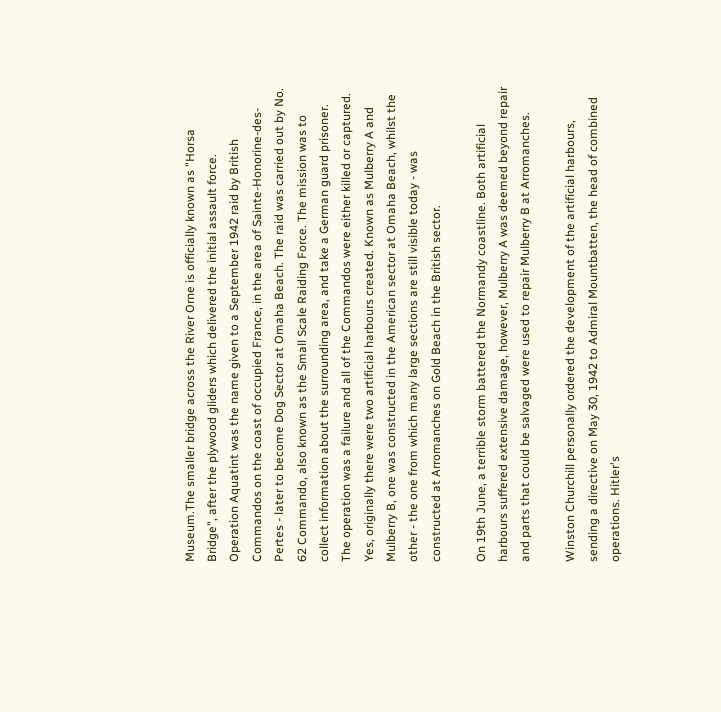Museum.The smaller bridge across the River Orne is officially known as "Horsa Bridge", after the plywood gliders which delivered the initial assault force.
Operation Aquatint was the name given to a September 1942 raid by British Commandos on the coast of occupied France, in the area of Sainte-Honorine-des-Pertes - later to become Dog Sector at Omaha Beach. The raid was carried out by No. 62 Commando, also known as the Small Scale Raiding Force. The mission was to collect information about the surrounding area, and take a German guard prisoner. The operation was a failure and all of the Commandos were either killed or captured.
Yes, originally there were two artificial harbours created. Known as Mulberry A and Mulberry B, one was constructed in the American sector at Omaha Beach, whilst the other - the one from which many large sections are still visible today - was constructed at Arromanches on Gold Beach in the British sector.

On 19th June, a terrible storm battered the Normandy coastline. Both artificial harbours suffered extensive damage, however, Mulberry A was deemed beyond repair and parts that could be salvaged were used to repair Mulberry B at Arromanches.

Winston Churchill personally ordered the development of the artificial harbours, sending a directive on May 30, 1942 to Admiral Mountbatten, the head of combined operations. Hitler's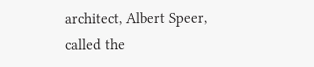architect, Albert Speer, called the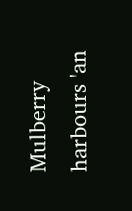Mulberry harbours 'an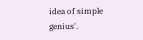idea of simple genius'.